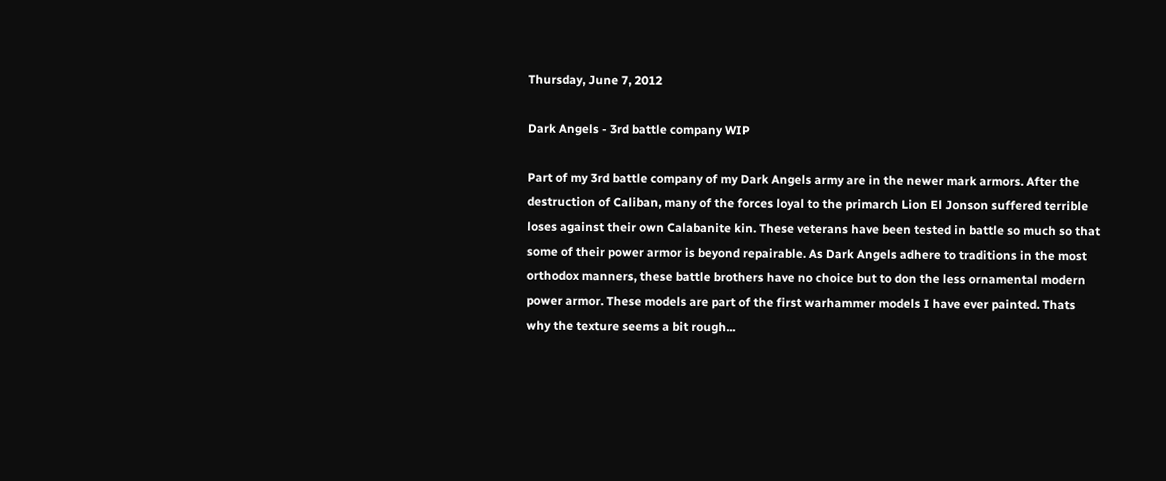Thursday, June 7, 2012

Dark Angels - 3rd battle company WIP

Part of my 3rd battle company of my Dark Angels army are in the newer mark armors. After the destruction of Caliban, many of the forces loyal to the primarch Lion El Jonson suffered terrible loses against their own Calabanite kin. These veterans have been tested in battle so much so that some of their power armor is beyond repairable. As Dark Angels adhere to traditions in the most orthodox manners, these battle brothers have no choice but to don the less ornamental modern power armor. These models are part of the first warhammer models I have ever painted. Thats why the texture seems a bit rough...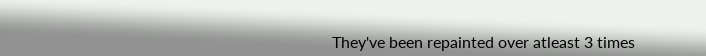They've been repainted over atleast 3 times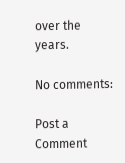over the years.

No comments:

Post a Comment